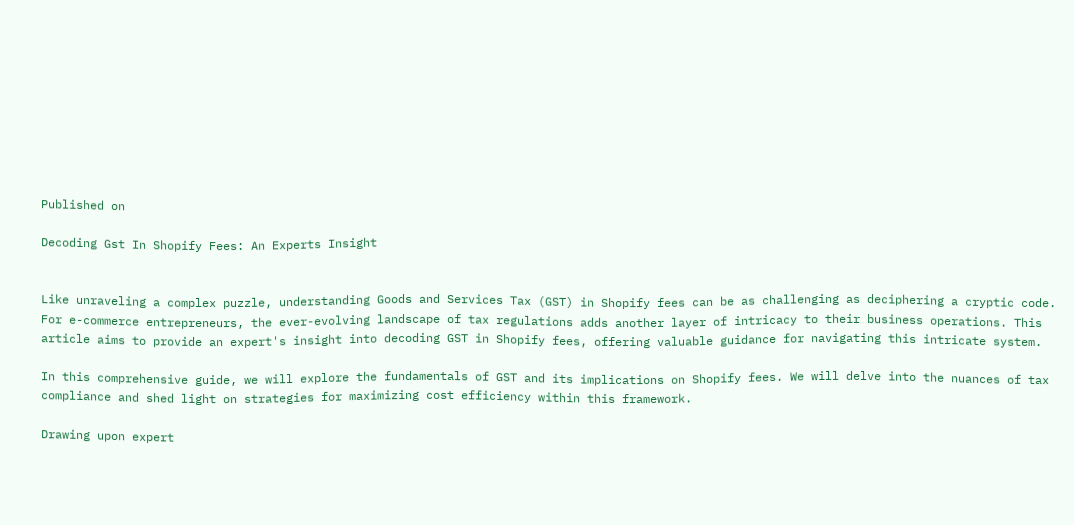Published on

Decoding Gst In Shopify Fees: An Experts Insight


Like unraveling a complex puzzle, understanding Goods and Services Tax (GST) in Shopify fees can be as challenging as deciphering a cryptic code. For e-commerce entrepreneurs, the ever-evolving landscape of tax regulations adds another layer of intricacy to their business operations. This article aims to provide an expert's insight into decoding GST in Shopify fees, offering valuable guidance for navigating this intricate system.

In this comprehensive guide, we will explore the fundamentals of GST and its implications on Shopify fees. We will delve into the nuances of tax compliance and shed light on strategies for maximizing cost efficiency within this framework.

Drawing upon expert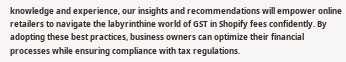knowledge and experience, our insights and recommendations will empower online retailers to navigate the labyrinthine world of GST in Shopify fees confidently. By adopting these best practices, business owners can optimize their financial processes while ensuring compliance with tax regulations.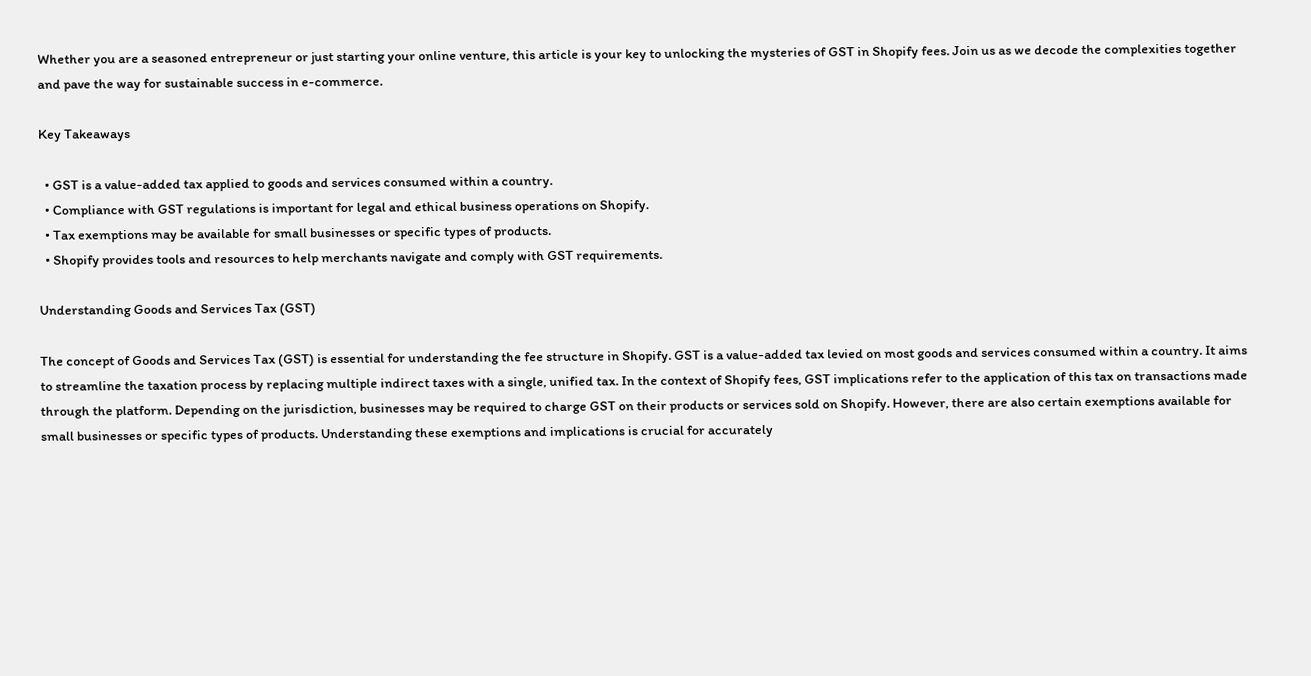Whether you are a seasoned entrepreneur or just starting your online venture, this article is your key to unlocking the mysteries of GST in Shopify fees. Join us as we decode the complexities together and pave the way for sustainable success in e-commerce.

Key Takeaways

  • GST is a value-added tax applied to goods and services consumed within a country.
  • Compliance with GST regulations is important for legal and ethical business operations on Shopify.
  • Tax exemptions may be available for small businesses or specific types of products.
  • Shopify provides tools and resources to help merchants navigate and comply with GST requirements.

Understanding Goods and Services Tax (GST)

The concept of Goods and Services Tax (GST) is essential for understanding the fee structure in Shopify. GST is a value-added tax levied on most goods and services consumed within a country. It aims to streamline the taxation process by replacing multiple indirect taxes with a single, unified tax. In the context of Shopify fees, GST implications refer to the application of this tax on transactions made through the platform. Depending on the jurisdiction, businesses may be required to charge GST on their products or services sold on Shopify. However, there are also certain exemptions available for small businesses or specific types of products. Understanding these exemptions and implications is crucial for accurately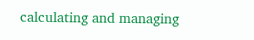calculating and managing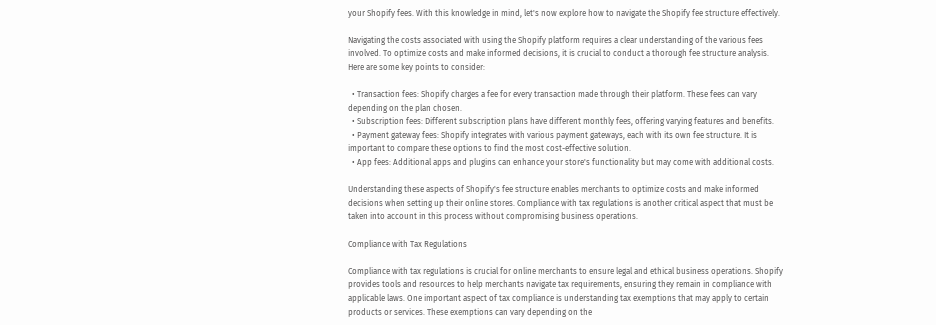your Shopify fees. With this knowledge in mind, let's now explore how to navigate the Shopify fee structure effectively.

Navigating the costs associated with using the Shopify platform requires a clear understanding of the various fees involved. To optimize costs and make informed decisions, it is crucial to conduct a thorough fee structure analysis. Here are some key points to consider:

  • Transaction fees: Shopify charges a fee for every transaction made through their platform. These fees can vary depending on the plan chosen.
  • Subscription fees: Different subscription plans have different monthly fees, offering varying features and benefits.
  • Payment gateway fees: Shopify integrates with various payment gateways, each with its own fee structure. It is important to compare these options to find the most cost-effective solution.
  • App fees: Additional apps and plugins can enhance your store's functionality but may come with additional costs.

Understanding these aspects of Shopify's fee structure enables merchants to optimize costs and make informed decisions when setting up their online stores. Compliance with tax regulations is another critical aspect that must be taken into account in this process without compromising business operations.

Compliance with Tax Regulations

Compliance with tax regulations is crucial for online merchants to ensure legal and ethical business operations. Shopify provides tools and resources to help merchants navigate tax requirements, ensuring they remain in compliance with applicable laws. One important aspect of tax compliance is understanding tax exemptions that may apply to certain products or services. These exemptions can vary depending on the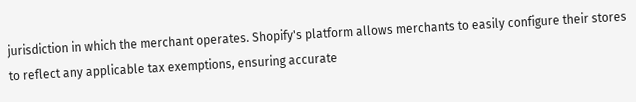jurisdiction in which the merchant operates. Shopify's platform allows merchants to easily configure their stores to reflect any applicable tax exemptions, ensuring accurate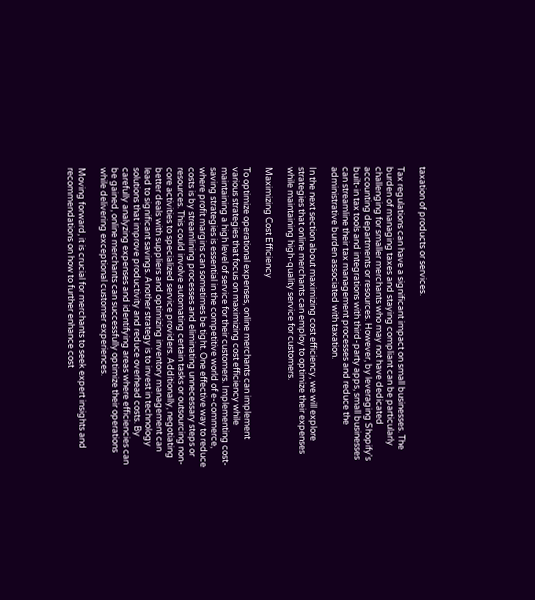taxation of products or services.

Tax regulations can have a significant impact on small businesses. The burden of managing taxes and staying compliant can be particularly challenging for smaller merchants who may not have dedicated accounting departments or resources. However, by leveraging Shopify's built-in tax tools and integrations with third-party apps, small businesses can streamline their tax management processes and reduce the administrative burden associated with taxation.

In the next section about maximizing cost efficiency, we will explore strategies that online merchants can employ to optimize their expenses while maintaining high-quality service for customers.

Maximizing Cost Efficiency

To optimize operational expenses, online merchants can implement various strategies that focus on maximizing cost efficiency while maintaining a high level of service for their customers. Implementing cost-saving strategies is essential in the competitive world of e-commerce, where profit margins can sometimes be tight. One effective way to reduce costs is by streamlining processes and eliminating unnecessary steps or resources. This could involve automating certain tasks or outsourcing non-core activities to specialized service providers. Additionally, negotiating better deals with suppliers and optimizing inventory management can lead to significant savings. Another strategy is to invest in technology solutions that improve productivity and reduce overhead costs. By carefully analyzing expenses and identifying areas where efficiencies can be gained, online merchants can successfully optimize their operations while delivering exceptional customer experiences.

Moving forward, it is crucial for merchants to seek expert insights and recommendations on how to further enhance cost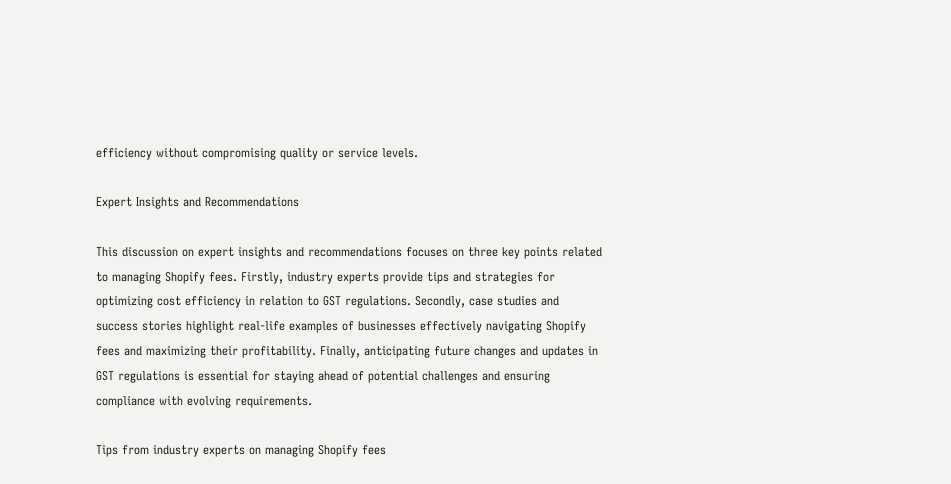efficiency without compromising quality or service levels.

Expert Insights and Recommendations

This discussion on expert insights and recommendations focuses on three key points related to managing Shopify fees. Firstly, industry experts provide tips and strategies for optimizing cost efficiency in relation to GST regulations. Secondly, case studies and success stories highlight real-life examples of businesses effectively navigating Shopify fees and maximizing their profitability. Finally, anticipating future changes and updates in GST regulations is essential for staying ahead of potential challenges and ensuring compliance with evolving requirements.

Tips from industry experts on managing Shopify fees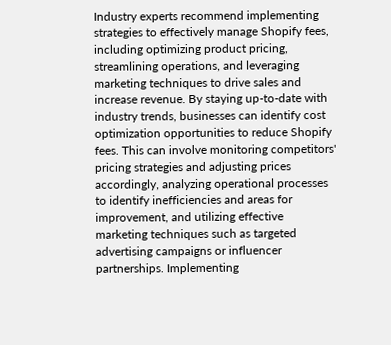Industry experts recommend implementing strategies to effectively manage Shopify fees, including optimizing product pricing, streamlining operations, and leveraging marketing techniques to drive sales and increase revenue. By staying up-to-date with industry trends, businesses can identify cost optimization opportunities to reduce Shopify fees. This can involve monitoring competitors' pricing strategies and adjusting prices accordingly, analyzing operational processes to identify inefficiencies and areas for improvement, and utilizing effective marketing techniques such as targeted advertising campaigns or influencer partnerships. Implementing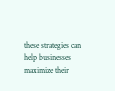these strategies can help businesses maximize their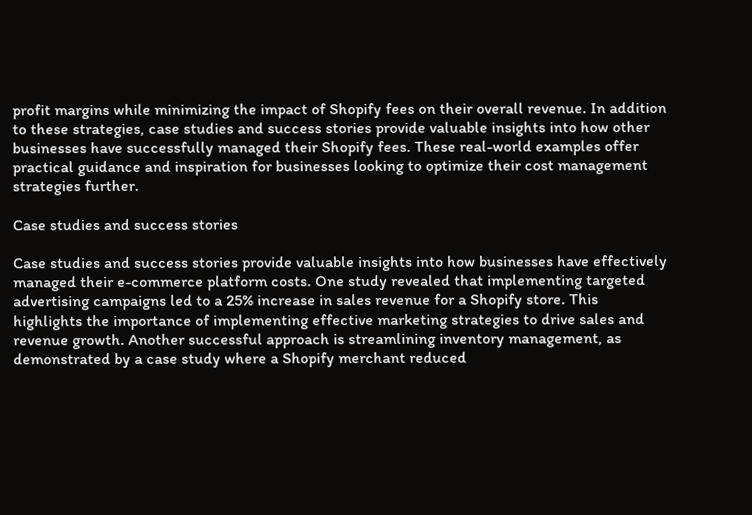profit margins while minimizing the impact of Shopify fees on their overall revenue. In addition to these strategies, case studies and success stories provide valuable insights into how other businesses have successfully managed their Shopify fees. These real-world examples offer practical guidance and inspiration for businesses looking to optimize their cost management strategies further.

Case studies and success stories

Case studies and success stories provide valuable insights into how businesses have effectively managed their e-commerce platform costs. One study revealed that implementing targeted advertising campaigns led to a 25% increase in sales revenue for a Shopify store. This highlights the importance of implementing effective marketing strategies to drive sales and revenue growth. Another successful approach is streamlining inventory management, as demonstrated by a case study where a Shopify merchant reduced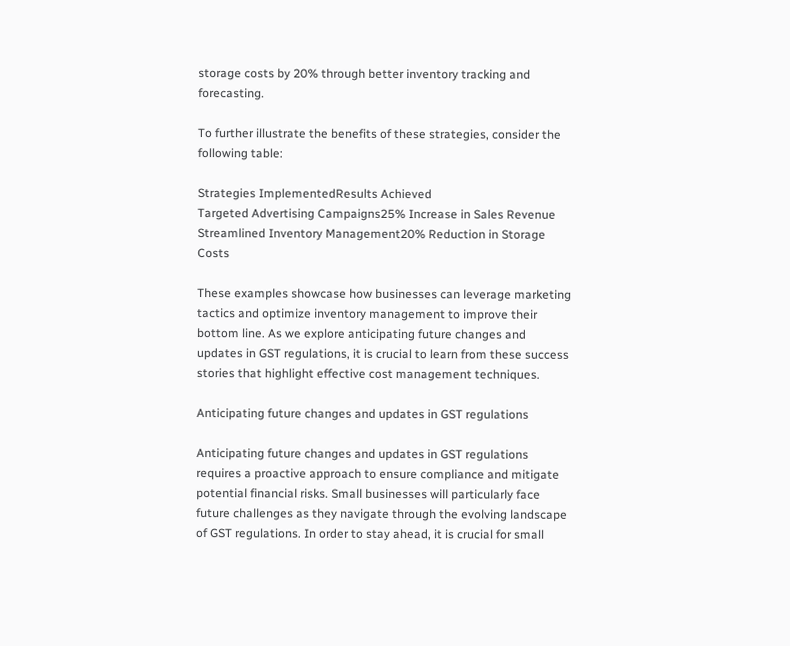storage costs by 20% through better inventory tracking and forecasting.

To further illustrate the benefits of these strategies, consider the following table:

Strategies ImplementedResults Achieved
Targeted Advertising Campaigns25% Increase in Sales Revenue
Streamlined Inventory Management20% Reduction in Storage Costs

These examples showcase how businesses can leverage marketing tactics and optimize inventory management to improve their bottom line. As we explore anticipating future changes and updates in GST regulations, it is crucial to learn from these success stories that highlight effective cost management techniques.

Anticipating future changes and updates in GST regulations

Anticipating future changes and updates in GST regulations requires a proactive approach to ensure compliance and mitigate potential financial risks. Small businesses will particularly face future challenges as they navigate through the evolving landscape of GST regulations. In order to stay ahead, it is crucial for small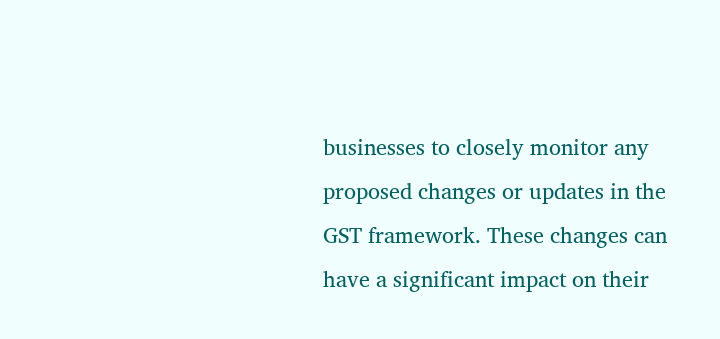businesses to closely monitor any proposed changes or updates in the GST framework. These changes can have a significant impact on their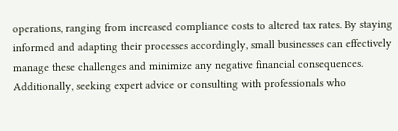operations, ranging from increased compliance costs to altered tax rates. By staying informed and adapting their processes accordingly, small businesses can effectively manage these challenges and minimize any negative financial consequences. Additionally, seeking expert advice or consulting with professionals who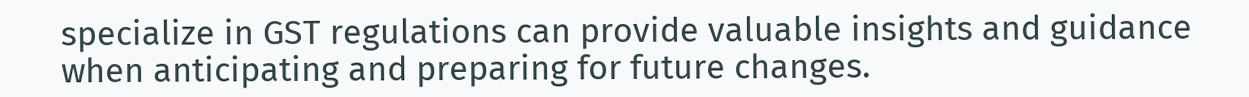specialize in GST regulations can provide valuable insights and guidance when anticipating and preparing for future changes.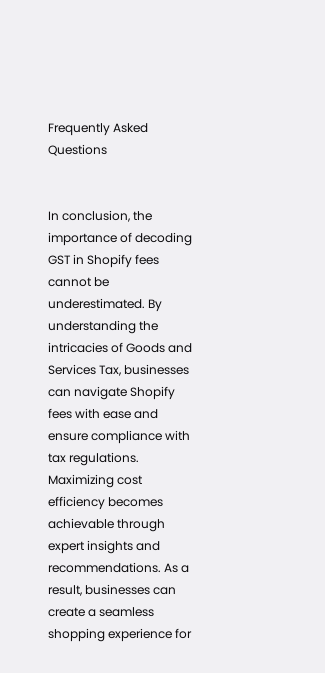Frequently Asked Questions


In conclusion, the importance of decoding GST in Shopify fees cannot be underestimated. By understanding the intricacies of Goods and Services Tax, businesses can navigate Shopify fees with ease and ensure compliance with tax regulations. Maximizing cost efficiency becomes achievable through expert insights and recommendations. As a result, businesses can create a seamless shopping experience for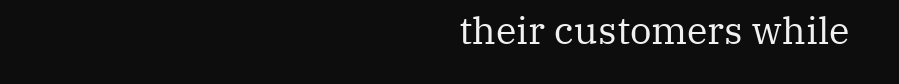their customers while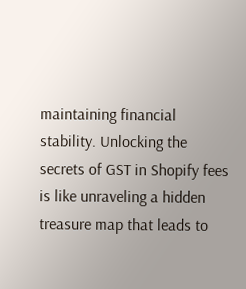maintaining financial stability. Unlocking the secrets of GST in Shopify fees is like unraveling a hidden treasure map that leads to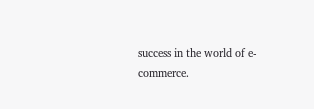success in the world of e-commerce.